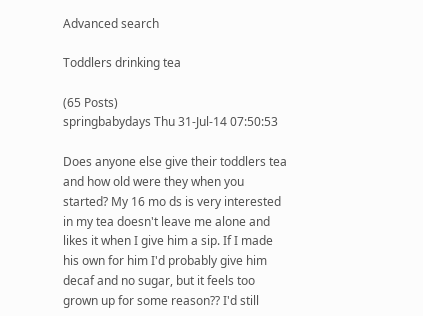Advanced search

Toddlers drinking tea

(65 Posts)
springbabydays Thu 31-Jul-14 07:50:53

Does anyone else give their toddlers tea and how old were they when you started? My 16 mo ds is very interested in my tea doesn't leave me alone and likes it when I give him a sip. If I made his own for him I'd probably give him decaf and no sugar, but it feels too grown up for some reason?? I'd still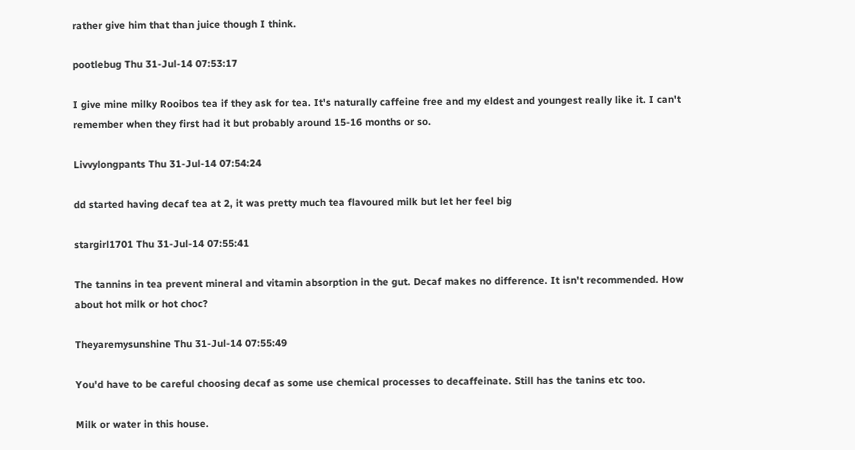rather give him that than juice though I think.

pootlebug Thu 31-Jul-14 07:53:17

I give mine milky Rooibos tea if they ask for tea. It's naturally caffeine free and my eldest and youngest really like it. I can't remember when they first had it but probably around 15-16 months or so.

Livvylongpants Thu 31-Jul-14 07:54:24

dd started having decaf tea at 2, it was pretty much tea flavoured milk but let her feel big

stargirl1701 Thu 31-Jul-14 07:55:41

The tannins in tea prevent mineral and vitamin absorption in the gut. Decaf makes no difference. It isn't recommended. How about hot milk or hot choc?

Theyaremysunshine Thu 31-Jul-14 07:55:49

You'd have to be careful choosing decaf as some use chemical processes to decaffeinate. Still has the tanins etc too.

Milk or water in this house.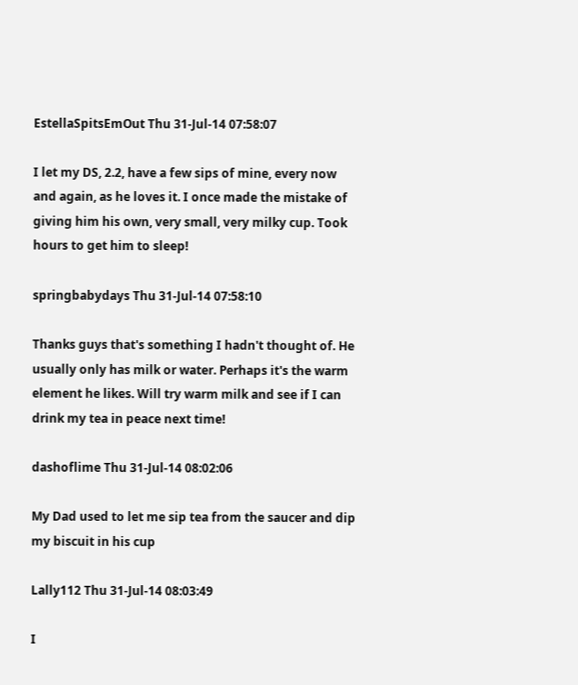EstellaSpitsEmOut Thu 31-Jul-14 07:58:07

I let my DS, 2.2, have a few sips of mine, every now and again, as he loves it. I once made the mistake of giving him his own, very small, very milky cup. Took hours to get him to sleep!

springbabydays Thu 31-Jul-14 07:58:10

Thanks guys that's something I hadn't thought of. He usually only has milk or water. Perhaps it's the warm element he likes. Will try warm milk and see if I can drink my tea in peace next time!

dashoflime Thu 31-Jul-14 08:02:06

My Dad used to let me sip tea from the saucer and dip my biscuit in his cup

Lally112 Thu 31-Jul-14 08:03:49

I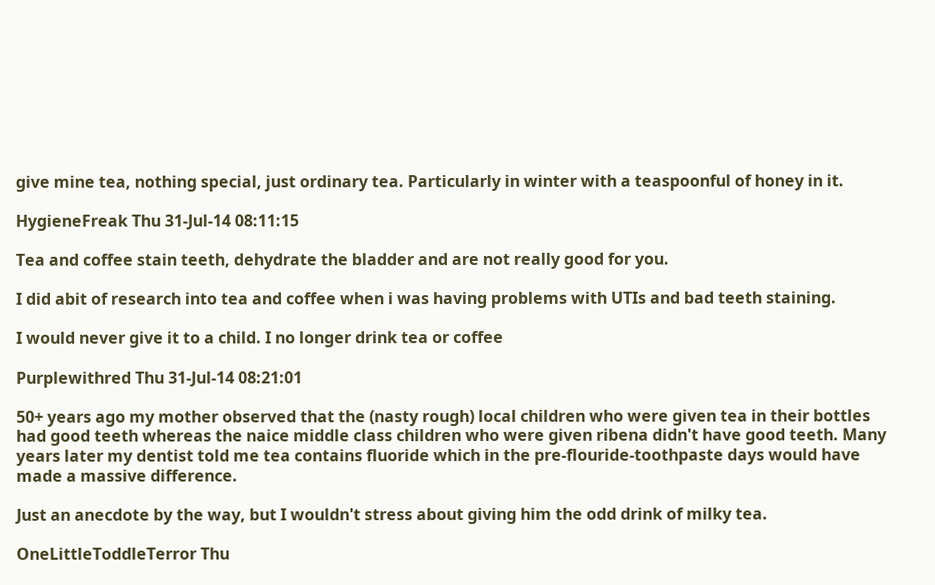give mine tea, nothing special, just ordinary tea. Particularly in winter with a teaspoonful of honey in it.

HygieneFreak Thu 31-Jul-14 08:11:15

Tea and coffee stain teeth, dehydrate the bladder and are not really good for you.

I did abit of research into tea and coffee when i was having problems with UTIs and bad teeth staining.

I would never give it to a child. I no longer drink tea or coffee

Purplewithred Thu 31-Jul-14 08:21:01

50+ years ago my mother observed that the (nasty rough) local children who were given tea in their bottles had good teeth whereas the naice middle class children who were given ribena didn't have good teeth. Many years later my dentist told me tea contains fluoride which in the pre-flouride-toothpaste days would have made a massive difference.

Just an anecdote by the way, but I wouldn't stress about giving him the odd drink of milky tea.

OneLittleToddleTerror Thu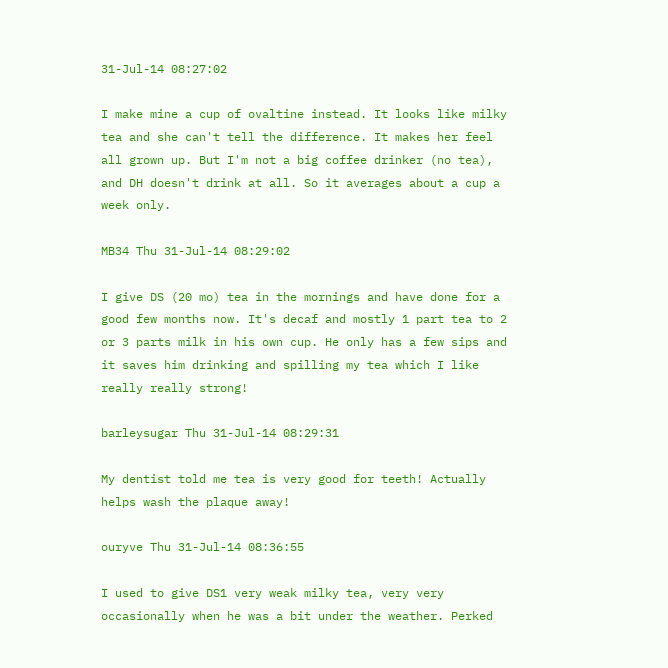31-Jul-14 08:27:02

I make mine a cup of ovaltine instead. It looks like milky tea and she can't tell the difference. It makes her feel all grown up. But I'm not a big coffee drinker (no tea), and DH doesn't drink at all. So it averages about a cup a week only.

MB34 Thu 31-Jul-14 08:29:02

I give DS (20 mo) tea in the mornings and have done for a good few months now. It's decaf and mostly 1 part tea to 2 or 3 parts milk in his own cup. He only has a few sips and it saves him drinking and spilling my tea which I like really really strong!

barleysugar Thu 31-Jul-14 08:29:31

My dentist told me tea is very good for teeth! Actually helps wash the plaque away!

ouryve Thu 31-Jul-14 08:36:55

I used to give DS1 very weak milky tea, very very occasionally when he was a bit under the weather. Perked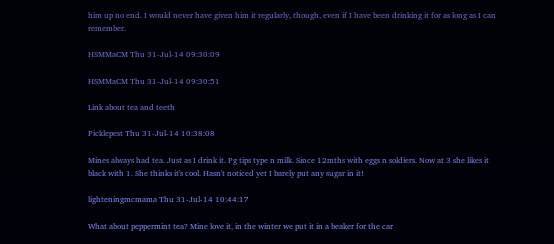him up no end. I would never have given him it regularly, though, even if I have been drinking it for as long as I can remember.

HSMMaCM Thu 31-Jul-14 09:30:09

HSMMaCM Thu 31-Jul-14 09:30:51

Link about tea and teeth

Picklepest Thu 31-Jul-14 10:38:08

Mines always had tea. Just as I drink it. Pg tips type n milk. Since 12mths with eggs n soldiers. Now at 3 she likes it black with 1. She thinks it's cool. Hasn't noticed yet I barely put any sugar in it!

lighteningmcmama Thu 31-Jul-14 10:44:17

What about peppermint tea? Mine love it, in the winter we put it in a beaker for the car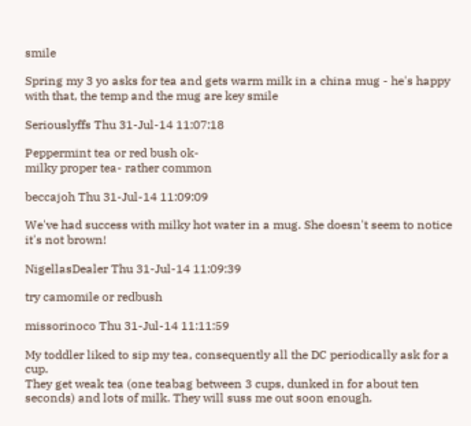smile

Spring my 3 yo asks for tea and gets warm milk in a china mug - he's happy with that, the temp and the mug are key smile

Seriouslyffs Thu 31-Jul-14 11:07:18

Peppermint tea or red bush ok-
milky proper tea- rather common

beccajoh Thu 31-Jul-14 11:09:09

We've had success with milky hot water in a mug. She doesn't seem to notice it's not brown!

NigellasDealer Thu 31-Jul-14 11:09:39

try camomile or redbush

missorinoco Thu 31-Jul-14 11:11:59

My toddler liked to sip my tea, consequently all the DC periodically ask for a cup.
They get weak tea (one teabag between 3 cups, dunked in for about ten seconds) and lots of milk. They will suss me out soon enough.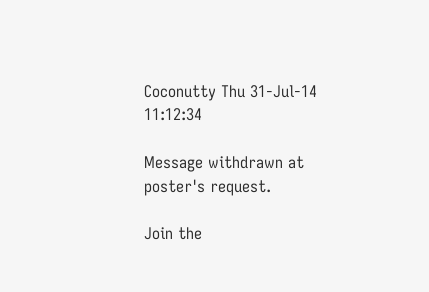Coconutty Thu 31-Jul-14 11:12:34

Message withdrawn at poster's request.

Join the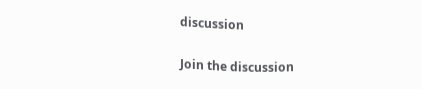discussion

Join the discussion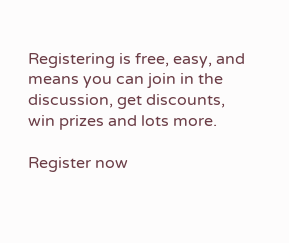Registering is free, easy, and means you can join in the discussion, get discounts, win prizes and lots more.

Register now